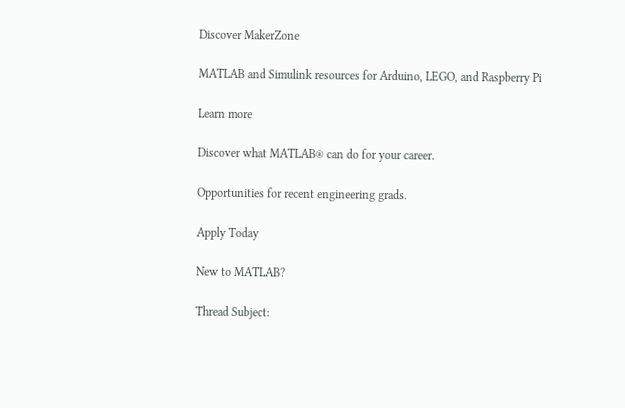Discover MakerZone

MATLAB and Simulink resources for Arduino, LEGO, and Raspberry Pi

Learn more

Discover what MATLAB® can do for your career.

Opportunities for recent engineering grads.

Apply Today

New to MATLAB?

Thread Subject: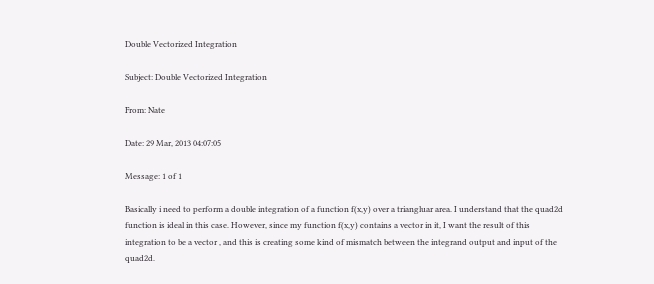Double Vectorized Integration

Subject: Double Vectorized Integration

From: Nate

Date: 29 Mar, 2013 04:07:05

Message: 1 of 1

Basically i need to perform a double integration of a function f(x,y) over a triangluar area. I understand that the quad2d function is ideal in this case. However, since my function f(x,y) contains a vector in it, I want the result of this integration to be a vector , and this is creating some kind of mismatch between the integrand output and input of the quad2d.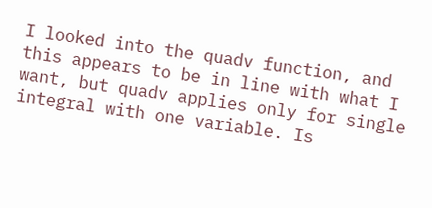I looked into the quadv function, and this appears to be in line with what I want, but quadv applies only for single integral with one variable. Is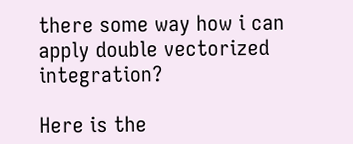there some way how i can apply double vectorized integration?

Here is the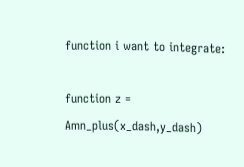function i want to integrate:

function z = Amn_plus(x_dash,y_dash)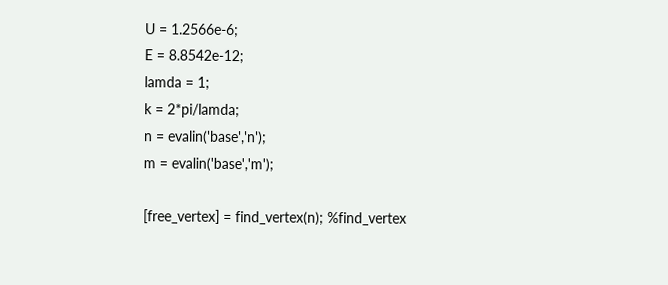U = 1.2566e-6;
E = 8.8542e-12;
lamda = 1;
k = 2*pi/lamda;
n = evalin('base','n');
m = evalin('base','m');

[free_vertex] = find_vertex(n); %find_vertex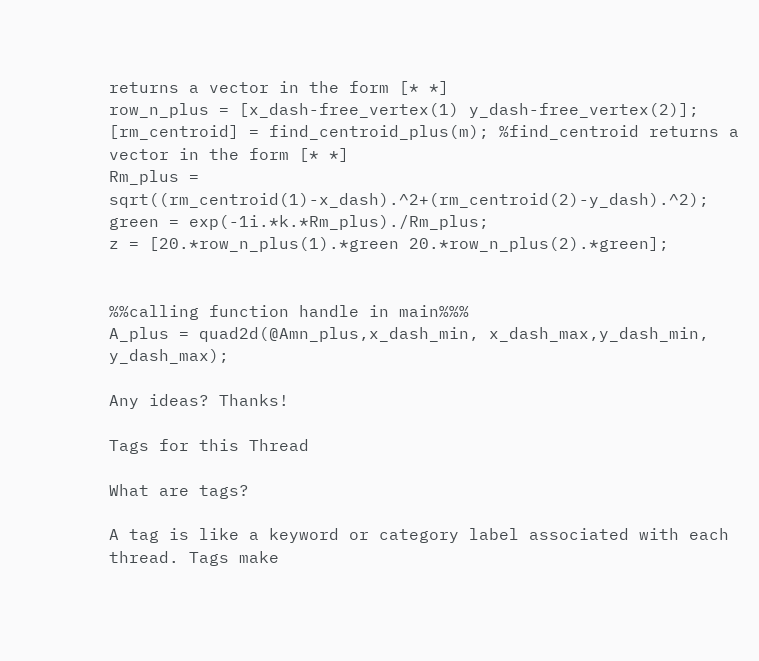returns a vector in the form [* *]
row_n_plus = [x_dash-free_vertex(1) y_dash-free_vertex(2)];
[rm_centroid] = find_centroid_plus(m); %find_centroid returns a vector in the form [* *]
Rm_plus = sqrt((rm_centroid(1)-x_dash).^2+(rm_centroid(2)-y_dash).^2);
green = exp(-1i.*k.*Rm_plus)./Rm_plus;
z = [20.*row_n_plus(1).*green 20.*row_n_plus(2).*green];


%%calling function handle in main%%%
A_plus = quad2d(@Amn_plus,x_dash_min, x_dash_max,y_dash_min, y_dash_max);

Any ideas? Thanks!

Tags for this Thread

What are tags?

A tag is like a keyword or category label associated with each thread. Tags make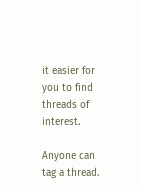it easier for you to find threads of interest.

Anyone can tag a thread.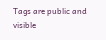Tags are public and visible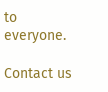to everyone.

Contact us